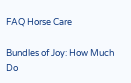FAQ Horse Care

Bundles of Joy: How Much Do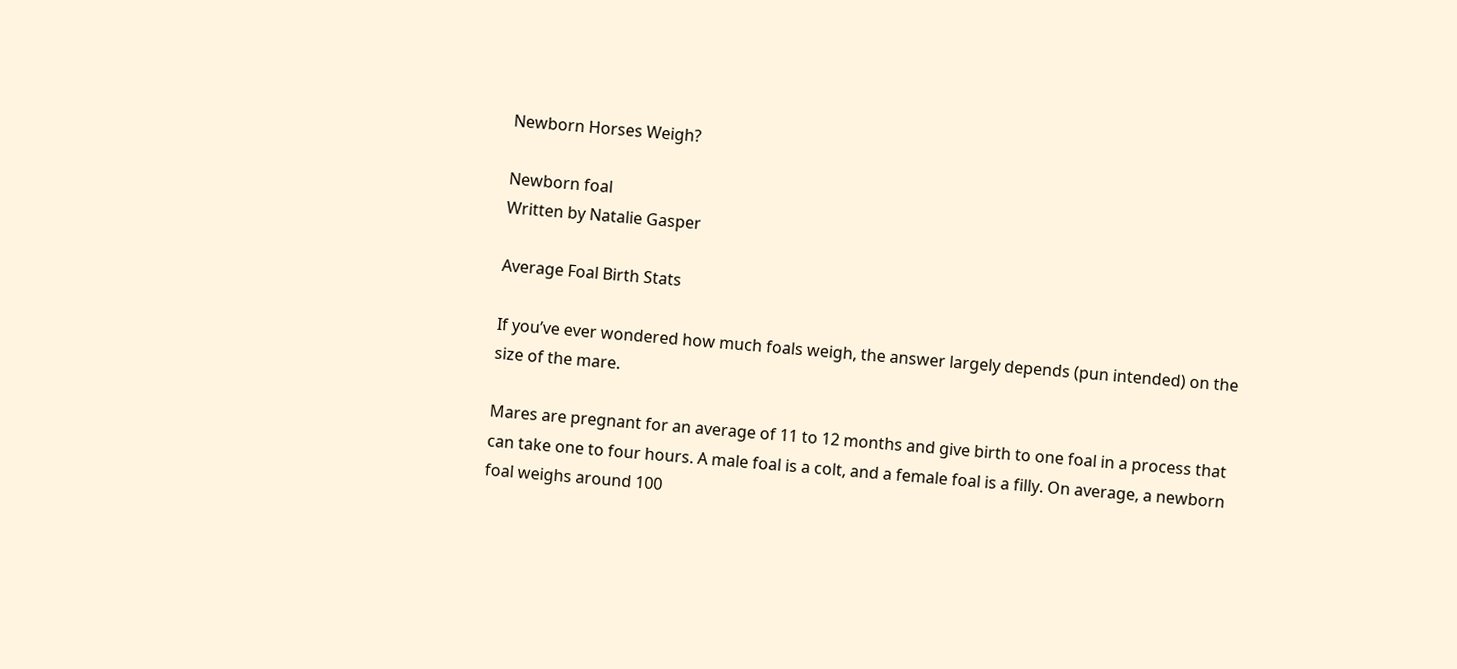Newborn Horses Weigh?

Newborn foal
Written by Natalie Gasper

Average Foal Birth Stats

If you’ve ever wondered how much foals weigh, the answer largely depends (pun intended) on the size of the mare.

Mares are pregnant for an average of 11 to 12 months and give birth to one foal in a process that can take one to four hours. A male foal is a colt, and a female foal is a filly. On average, a newborn foal weighs around 100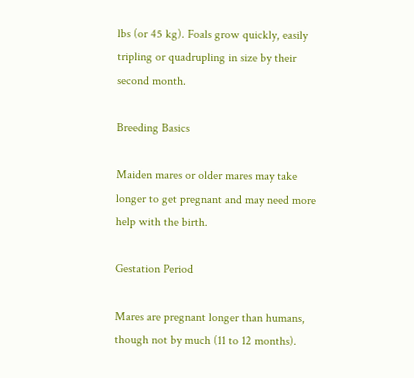lbs (or 45 kg). Foals grow quickly, easily tripling or quadrupling in size by their second month.

Breeding Basics

Maiden mares or older mares may take longer to get pregnant and may need more help with the birth.

Gestation Period

Mares are pregnant longer than humans, though not by much (11 to 12 months).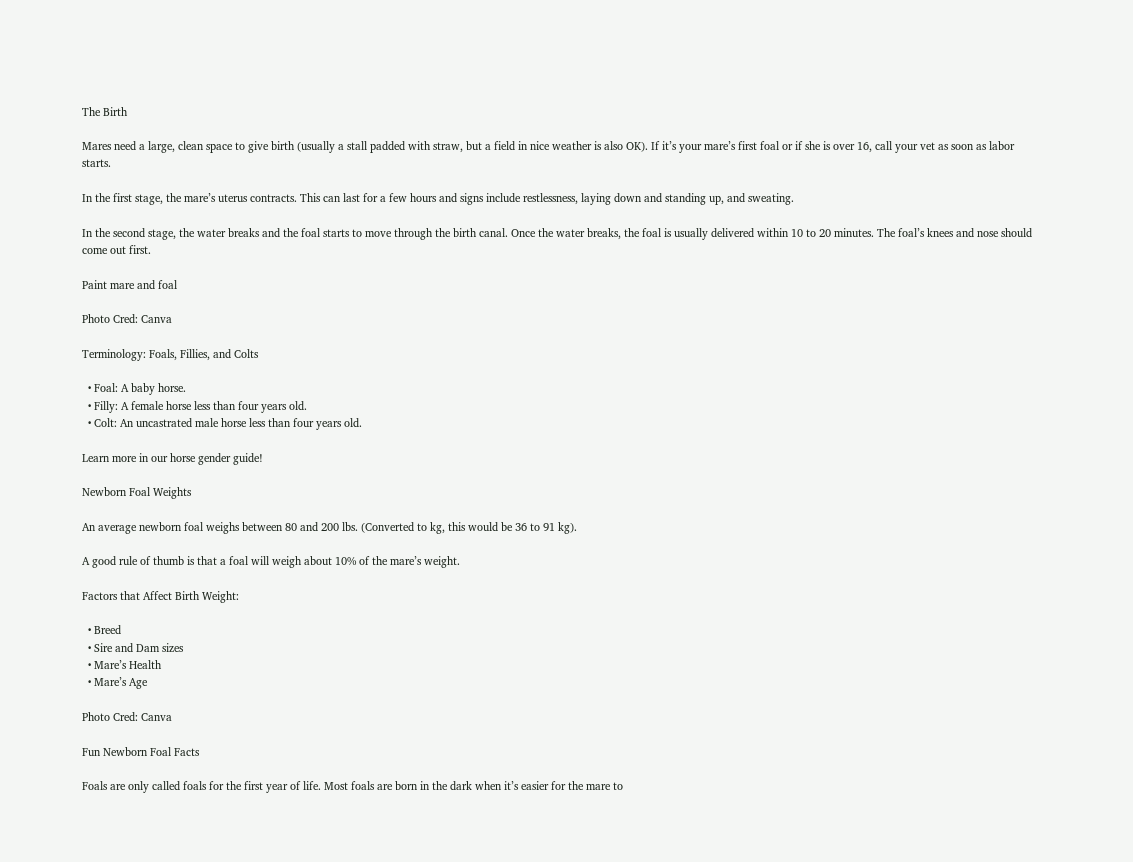The Birth

Mares need a large, clean space to give birth (usually a stall padded with straw, but a field in nice weather is also OK). If it’s your mare’s first foal or if she is over 16, call your vet as soon as labor starts.

In the first stage, the mare’s uterus contracts. This can last for a few hours and signs include restlessness, laying down and standing up, and sweating.

In the second stage, the water breaks and the foal starts to move through the birth canal. Once the water breaks, the foal is usually delivered within 10 to 20 minutes. The foal’s knees and nose should come out first.

Paint mare and foal

Photo Cred: Canva

Terminology: Foals, Fillies, and Colts

  • Foal: A baby horse.
  • Filly: A female horse less than four years old.
  • Colt: An uncastrated male horse less than four years old.

Learn more in our horse gender guide!

Newborn Foal Weights

An average newborn foal weighs between 80 and 200 lbs. (Converted to kg, this would be 36 to 91 kg).

A good rule of thumb is that a foal will weigh about 10% of the mare’s weight.

Factors that Affect Birth Weight:

  • Breed
  • Sire and Dam sizes
  • Mare’s Health
  • Mare’s Age

Photo Cred: Canva

Fun Newborn Foal Facts

Foals are only called foals for the first year of life. Most foals are born in the dark when it’s easier for the mare to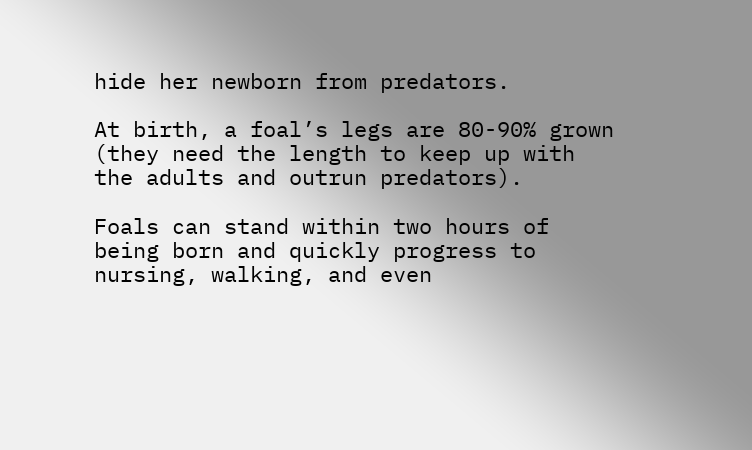hide her newborn from predators.

At birth, a foal’s legs are 80-90% grown (they need the length to keep up with the adults and outrun predators).

Foals can stand within two hours of being born and quickly progress to nursing, walking, and even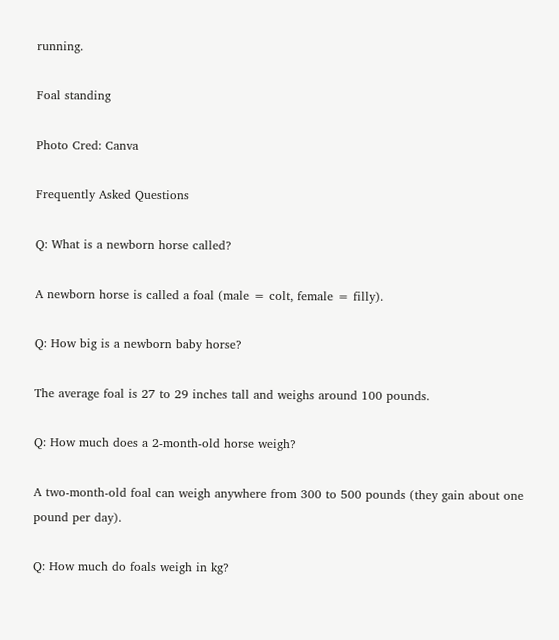running.

Foal standing

Photo Cred: Canva

Frequently Asked Questions

Q: What is a newborn horse called?

A newborn horse is called a foal (male = colt, female = filly).

Q: How big is a newborn baby horse?

The average foal is 27 to 29 inches tall and weighs around 100 pounds.

Q: How much does a 2-month-old horse weigh?

A two-month-old foal can weigh anywhere from 300 to 500 pounds (they gain about one pound per day).

Q: How much do foals weigh in kg?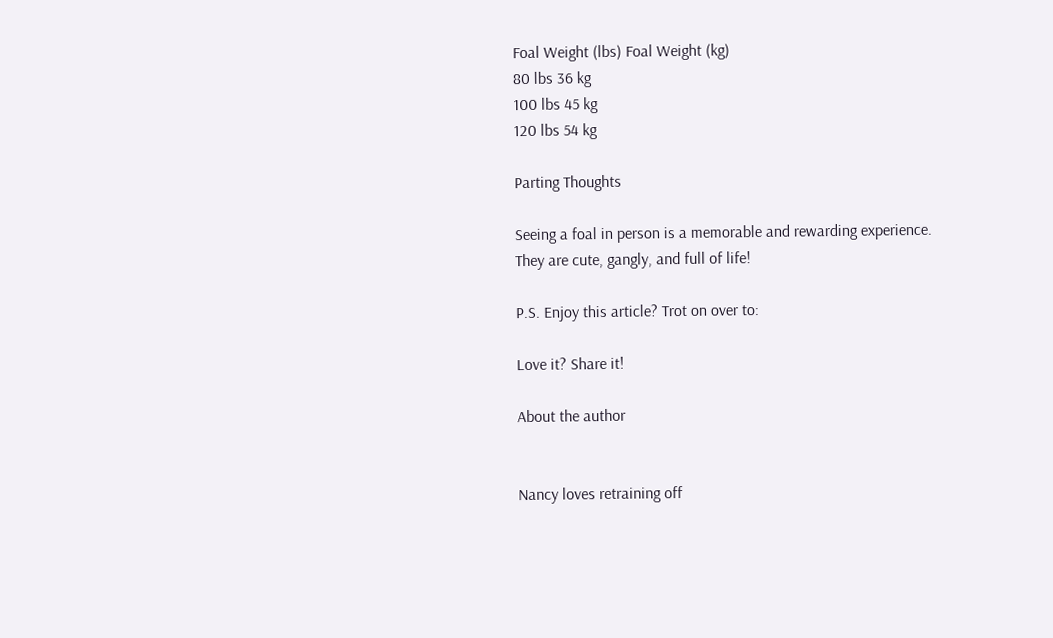Foal Weight (lbs) Foal Weight (kg)
80 lbs 36 kg
100 lbs 45 kg
120 lbs 54 kg

Parting Thoughts

Seeing a foal in person is a memorable and rewarding experience. They are cute, gangly, and full of life!

P.S. Enjoy this article? Trot on over to:

Love it? Share it!

About the author


Nancy loves retraining off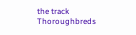the track Thoroughbreds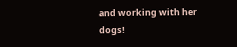and working with her dogs!